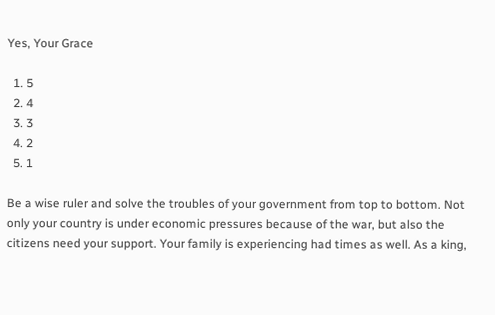Yes, Your Grace

  1. 5
  2. 4
  3. 3
  4. 2
  5. 1

Be a wise ruler and solve the troubles of your government from top to bottom. Not only your country is under economic pressures because of the war, but also the citizens need your support. Your family is experiencing had times as well. As a king,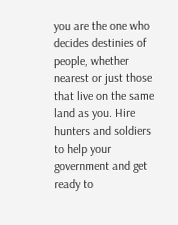you are the one who decides destinies of people, whether nearest or just those that live on the same land as you. Hire hunters and soldiers to help your government and get ready to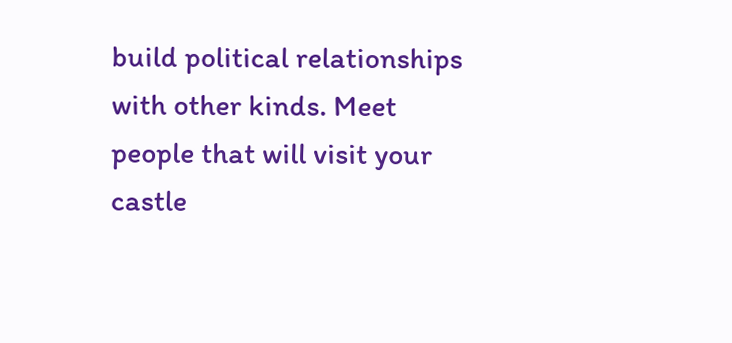build political relationships with other kinds. Meet people that will visit your castle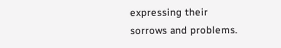expressing their sorrows and problems.